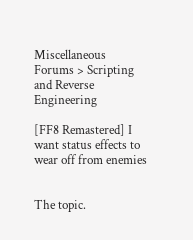Miscellaneous Forums > Scripting and Reverse Engineering

[FF8 Remastered] I want status effects to wear off from enemies


The topic.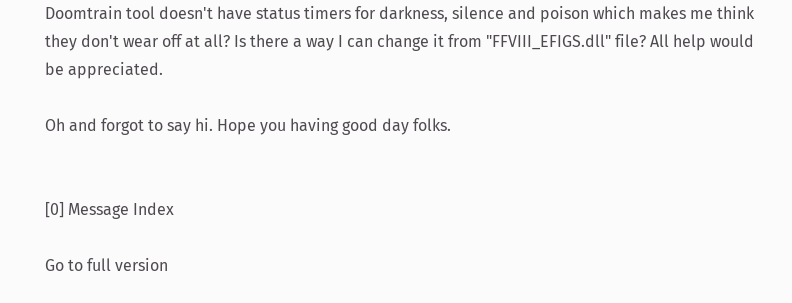Doomtrain tool doesn't have status timers for darkness, silence and poison which makes me think they don't wear off at all? Is there a way I can change it from "FFVIII_EFIGS.dll" file? All help would be appreciated.

Oh and forgot to say hi. Hope you having good day folks.


[0] Message Index

Go to full version